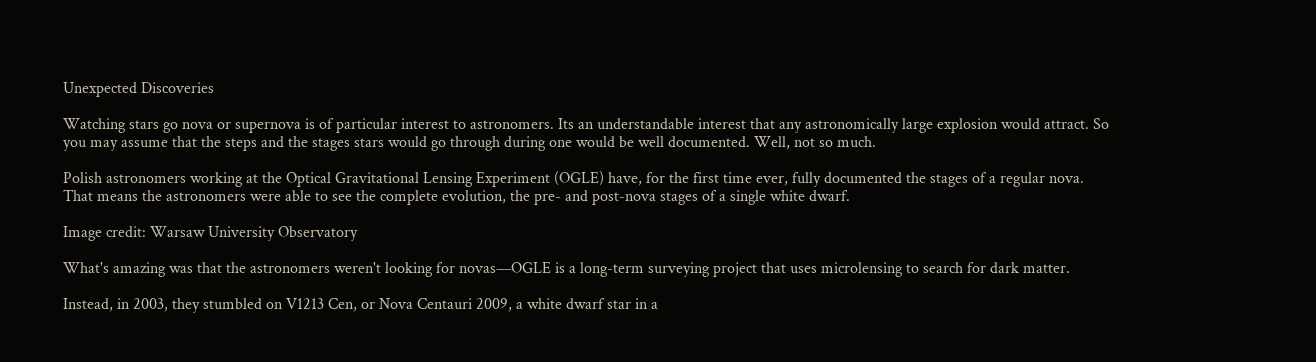Unexpected Discoveries

Watching stars go nova or supernova is of particular interest to astronomers. Its an understandable interest that any astronomically large explosion would attract. So you may assume that the steps and the stages stars would go through during one would be well documented. Well, not so much.

Polish astronomers working at the Optical Gravitational Lensing Experiment (OGLE) have, for the first time ever, fully documented the stages of a regular nova. That means the astronomers were able to see the complete evolution, the pre- and post-nova stages of a single white dwarf.

Image credit: Warsaw University Observatory

What's amazing was that the astronomers weren't looking for novas—OGLE is a long-term surveying project that uses microlensing to search for dark matter.

Instead, in 2003, they stumbled on V1213 Cen, or Nova Centauri 2009, a white dwarf star in a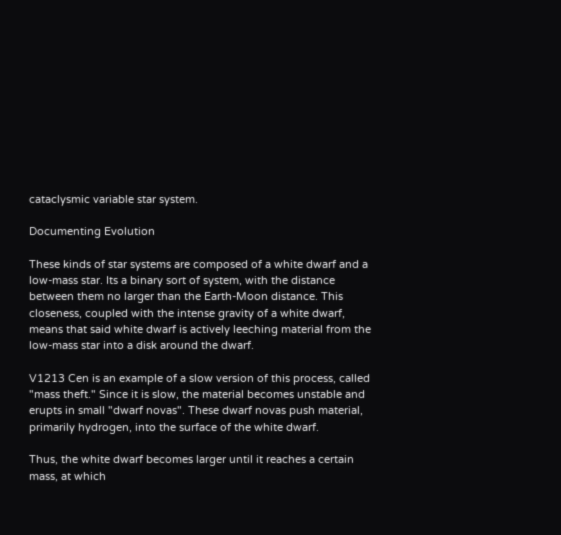cataclysmic variable star system.

Documenting Evolution

These kinds of star systems are composed of a white dwarf and a low-mass star. Its a binary sort of system, with the distance between them no larger than the Earth-Moon distance. This closeness, coupled with the intense gravity of a white dwarf, means that said white dwarf is actively leeching material from the low-mass star into a disk around the dwarf.

V1213 Cen is an example of a slow version of this process, called "mass theft." Since it is slow, the material becomes unstable and erupts in small "dwarf novas". These dwarf novas push material, primarily hydrogen, into the surface of the white dwarf.

Thus, the white dwarf becomes larger until it reaches a certain mass, at which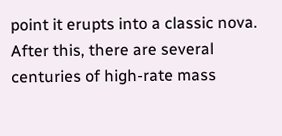point it erupts into a classic nova. After this, there are several centuries of high-rate mass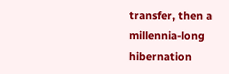transfer, then a millennia-long hibernation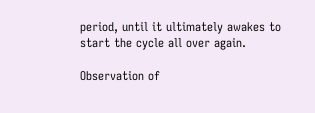period, until it ultimately awakes to start the cycle all over again.

Observation of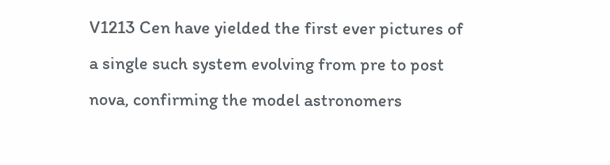V1213 Cen have yielded the first ever pictures of a single such system evolving from pre to post nova, confirming the model astronomers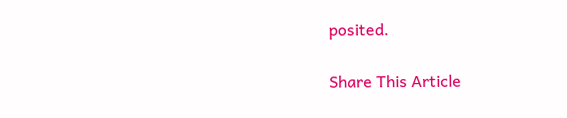posited.

Share This Article